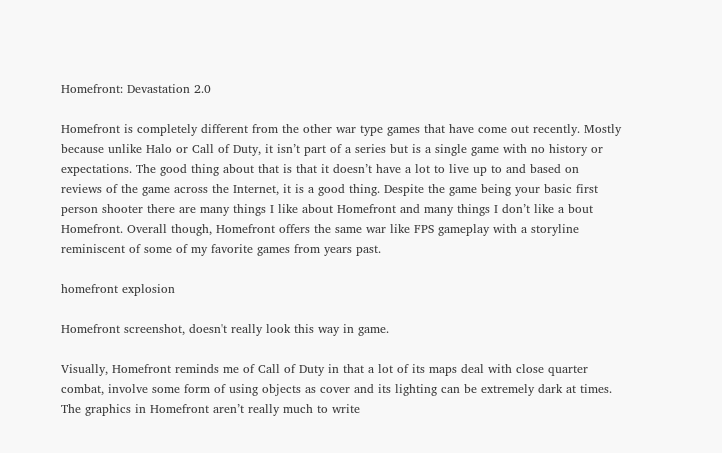Homefront: Devastation 2.0

Homefront is completely different from the other war type games that have come out recently. Mostly because unlike Halo or Call of Duty, it isn’t part of a series but is a single game with no history or expectations. The good thing about that is that it doesn’t have a lot to live up to and based on reviews of the game across the Internet, it is a good thing. Despite the game being your basic first person shooter there are many things I like about Homefront and many things I don’t like a bout Homefront. Overall though, Homefront offers the same war like FPS gameplay with a storyline reminiscent of some of my favorite games from years past.

homefront explosion

Homefront screenshot, doesn't really look this way in game.

Visually, Homefront reminds me of Call of Duty in that a lot of its maps deal with close quarter combat, involve some form of using objects as cover and its lighting can be extremely dark at times. The graphics in Homefront aren’t really much to write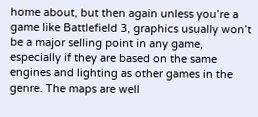home about, but then again unless you’re a game like Battlefield 3, graphics usually won’t be a major selling point in any game, especially if they are based on the same engines and lighting as other games in the genre. The maps are well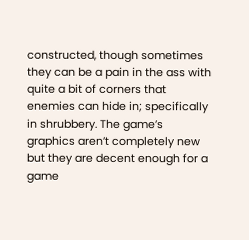constructed, though sometimes they can be a pain in the ass with quite a bit of corners that enemies can hide in; specifically in shrubbery. The game’s graphics aren’t completely new but they are decent enough for a game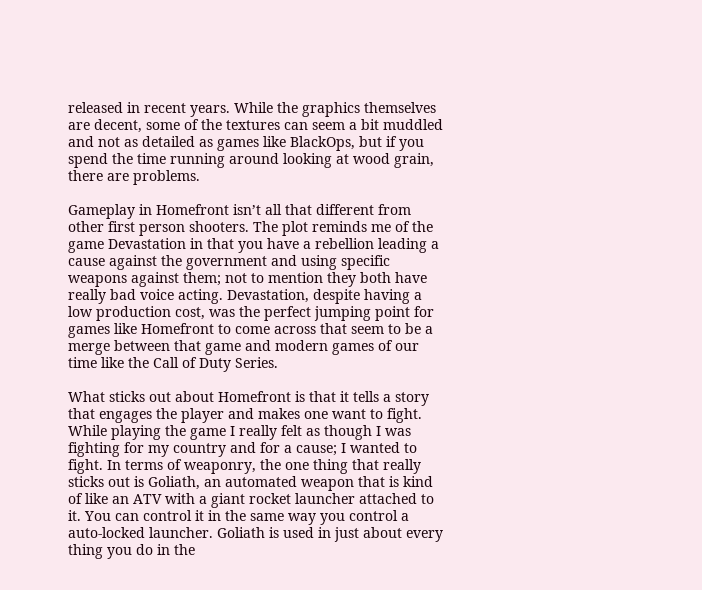released in recent years. While the graphics themselves are decent, some of the textures can seem a bit muddled and not as detailed as games like BlackOps, but if you spend the time running around looking at wood grain, there are problems.

Gameplay in Homefront isn’t all that different from other first person shooters. The plot reminds me of the game Devastation in that you have a rebellion leading a cause against the government and using specific weapons against them; not to mention they both have really bad voice acting. Devastation, despite having a low production cost, was the perfect jumping point for games like Homefront to come across that seem to be a merge between that game and modern games of our time like the Call of Duty Series.

What sticks out about Homefront is that it tells a story that engages the player and makes one want to fight. While playing the game I really felt as though I was fighting for my country and for a cause; I wanted to fight. In terms of weaponry, the one thing that really sticks out is Goliath, an automated weapon that is kind of like an ATV with a giant rocket launcher attached to it. You can control it in the same way you control a auto-locked launcher. Goliath is used in just about every thing you do in the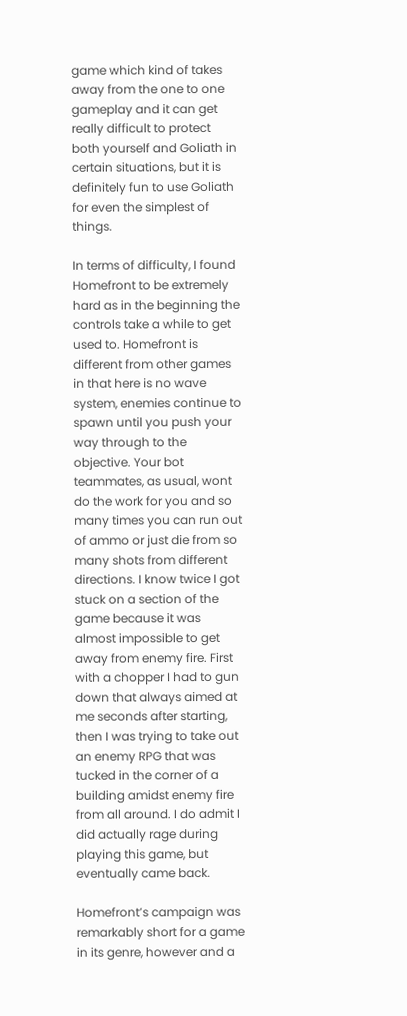game which kind of takes away from the one to one gameplay and it can get really difficult to protect both yourself and Goliath in certain situations, but it is definitely fun to use Goliath for even the simplest of things.

In terms of difficulty, I found Homefront to be extremely hard as in the beginning the controls take a while to get used to. Homefront is different from other games in that here is no wave system, enemies continue to spawn until you push your way through to the objective. Your bot teammates, as usual, wont do the work for you and so many times you can run out of ammo or just die from so many shots from different directions. I know twice I got stuck on a section of the game because it was almost impossible to get away from enemy fire. First with a chopper I had to gun down that always aimed at me seconds after starting, then I was trying to take out an enemy RPG that was tucked in the corner of a building amidst enemy fire from all around. I do admit I did actually rage during playing this game, but eventually came back.

Homefront’s campaign was remarkably short for a game in its genre, however and a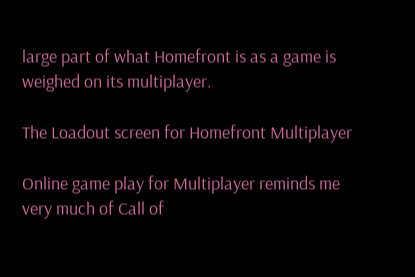large part of what Homefront is as a game is weighed on its multiplayer.

The Loadout screen for Homefront Multiplayer

Online game play for Multiplayer reminds me very much of Call of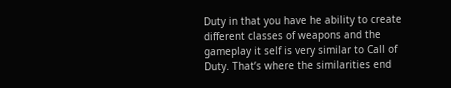Duty in that you have he ability to create different classes of weapons and the gameplay it self is very similar to Call of Duty. That’s where the similarities end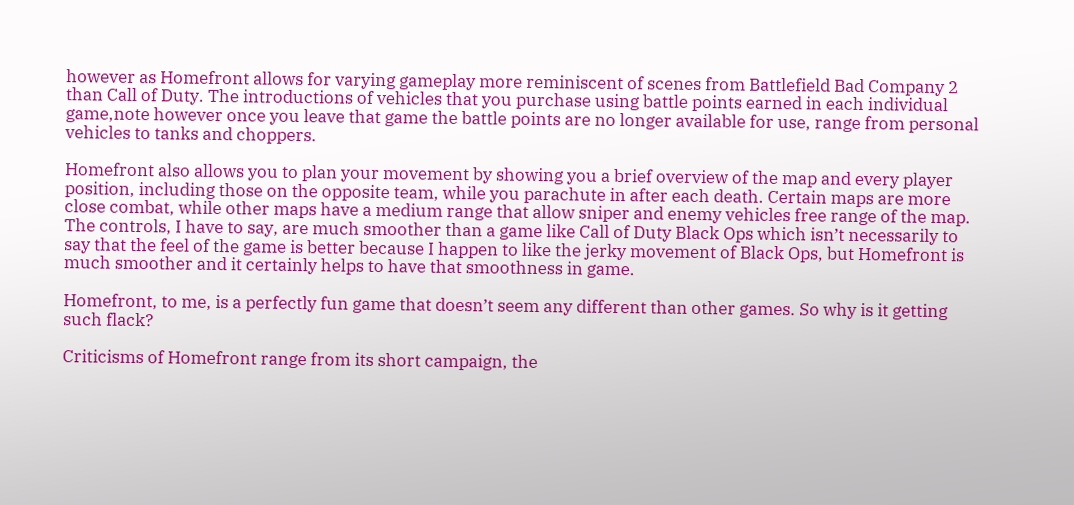however as Homefront allows for varying gameplay more reminiscent of scenes from Battlefield Bad Company 2 than Call of Duty. The introductions of vehicles that you purchase using battle points earned in each individual game,note however once you leave that game the battle points are no longer available for use, range from personal vehicles to tanks and choppers.

Homefront also allows you to plan your movement by showing you a brief overview of the map and every player position, including those on the opposite team, while you parachute in after each death. Certain maps are more close combat, while other maps have a medium range that allow sniper and enemy vehicles free range of the map. The controls, I have to say, are much smoother than a game like Call of Duty Black Ops which isn’t necessarily to say that the feel of the game is better because I happen to like the jerky movement of Black Ops, but Homefront is much smoother and it certainly helps to have that smoothness in game.

Homefront, to me, is a perfectly fun game that doesn’t seem any different than other games. So why is it getting such flack?

Criticisms of Homefront range from its short campaign, the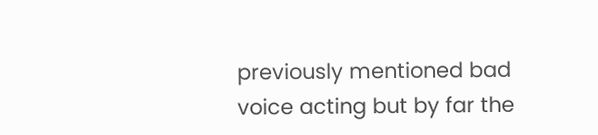previously mentioned bad voice acting but by far the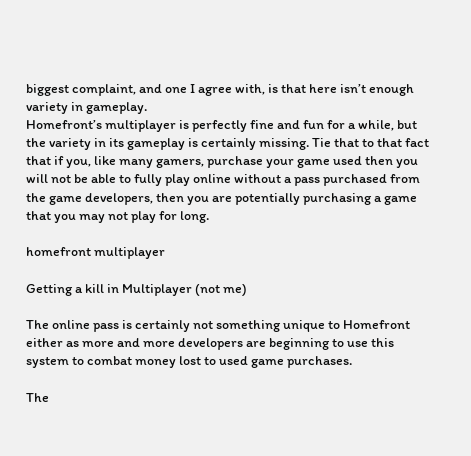biggest complaint, and one I agree with, is that here isn’t enough variety in gameplay.
Homefront’s multiplayer is perfectly fine and fun for a while, but the variety in its gameplay is certainly missing. Tie that to that fact that if you, like many gamers, purchase your game used then you will not be able to fully play online without a pass purchased from the game developers, then you are potentially purchasing a game that you may not play for long.

homefront multiplayer

Getting a kill in Multiplayer (not me)

The online pass is certainly not something unique to Homefront either as more and more developers are beginning to use this system to combat money lost to used game purchases.

The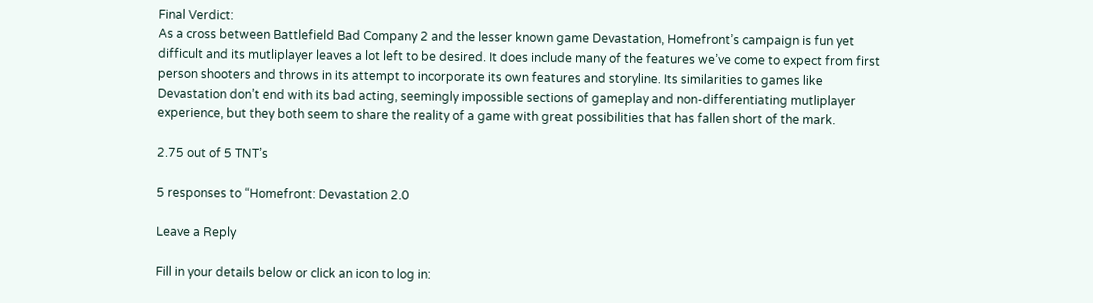Final Verdict:
As a cross between Battlefield Bad Company 2 and the lesser known game Devastation, Homefront’s campaign is fun yet difficult and its mutliplayer leaves a lot left to be desired. It does include many of the features we’ve come to expect from first person shooters and throws in its attempt to incorporate its own features and storyline. Its similarities to games like Devastation don’t end with its bad acting, seemingly impossible sections of gameplay and non-differentiating mutliplayer experience, but they both seem to share the reality of a game with great possibilities that has fallen short of the mark.

2.75 out of 5 TNT’s

5 responses to “Homefront: Devastation 2.0

Leave a Reply

Fill in your details below or click an icon to log in: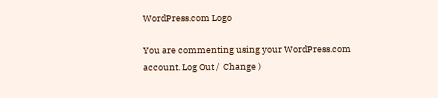WordPress.com Logo

You are commenting using your WordPress.com account. Log Out /  Change )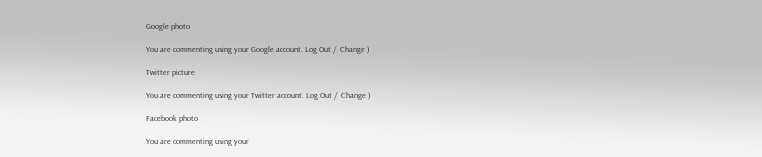Google photo

You are commenting using your Google account. Log Out /  Change )

Twitter picture

You are commenting using your Twitter account. Log Out /  Change )

Facebook photo

You are commenting using your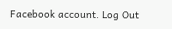Facebook account. Log Out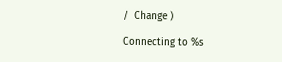/  Change )

Connecting to %s